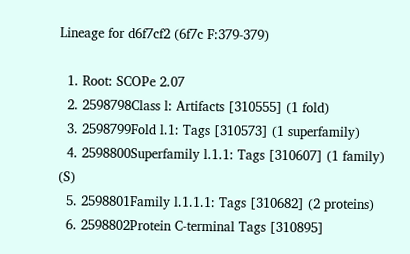Lineage for d6f7cf2 (6f7c F:379-379)

  1. Root: SCOPe 2.07
  2. 2598798Class l: Artifacts [310555] (1 fold)
  3. 2598799Fold l.1: Tags [310573] (1 superfamily)
  4. 2598800Superfamily l.1.1: Tags [310607] (1 family) (S)
  5. 2598801Family l.1.1.1: Tags [310682] (2 proteins)
  6. 2598802Protein C-terminal Tags [310895]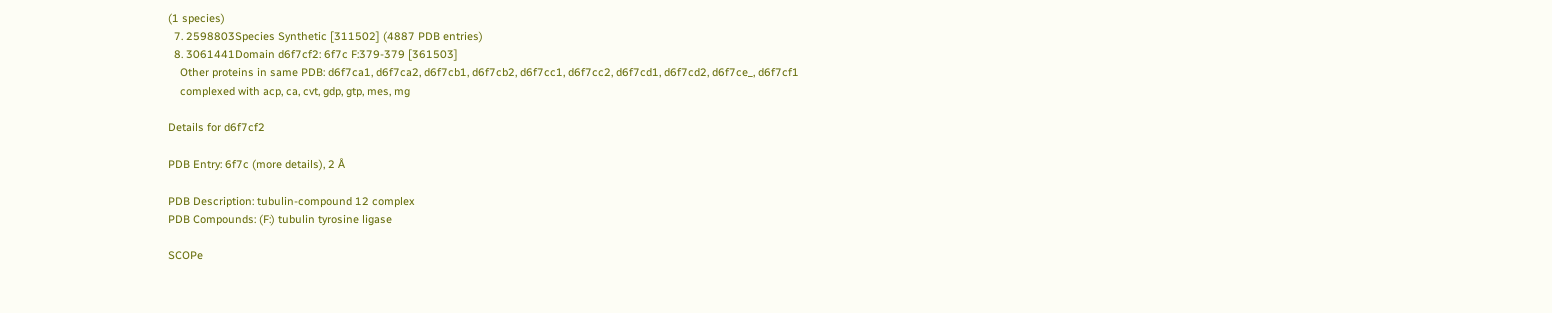(1 species)
  7. 2598803Species Synthetic [311502] (4887 PDB entries)
  8. 3061441Domain d6f7cf2: 6f7c F:379-379 [361503]
    Other proteins in same PDB: d6f7ca1, d6f7ca2, d6f7cb1, d6f7cb2, d6f7cc1, d6f7cc2, d6f7cd1, d6f7cd2, d6f7ce_, d6f7cf1
    complexed with acp, ca, cvt, gdp, gtp, mes, mg

Details for d6f7cf2

PDB Entry: 6f7c (more details), 2 Å

PDB Description: tubulin-compound 12 complex
PDB Compounds: (F:) tubulin tyrosine ligase

SCOPe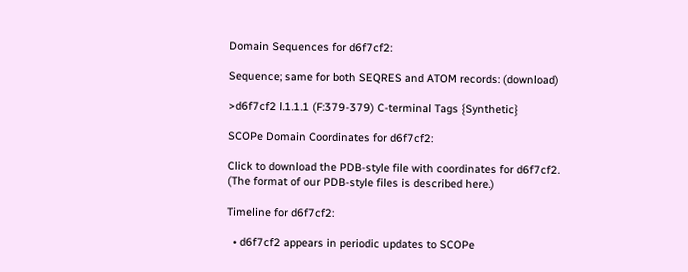Domain Sequences for d6f7cf2:

Sequence; same for both SEQRES and ATOM records: (download)

>d6f7cf2 l.1.1.1 (F:379-379) C-terminal Tags {Synthetic}

SCOPe Domain Coordinates for d6f7cf2:

Click to download the PDB-style file with coordinates for d6f7cf2.
(The format of our PDB-style files is described here.)

Timeline for d6f7cf2:

  • d6f7cf2 appears in periodic updates to SCOPe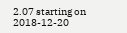2.07 starting on 2018-12-20